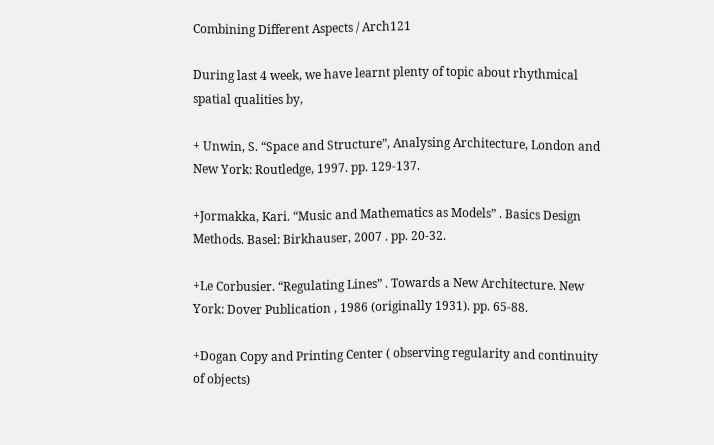Combining Different Aspects / Arch121

During last 4 week, we have learnt plenty of topic about rhythmical spatial qualities by,

+ Unwin, S. “Space and Structure”, Analysing Architecture, London and New York: Routledge, 1997. pp. 129-137.

+Jormakka, Kari. “Music and Mathematics as Models” . Basics Design Methods. Basel: Birkhauser, 2007 . pp. 20-32.

+Le Corbusier. “Regulating Lines” . Towards a New Architecture. New York: Dover Publication , 1986 (originally 1931). pp. 65-88.

+Dogan Copy and Printing Center ( observing regularity and continuity of objects)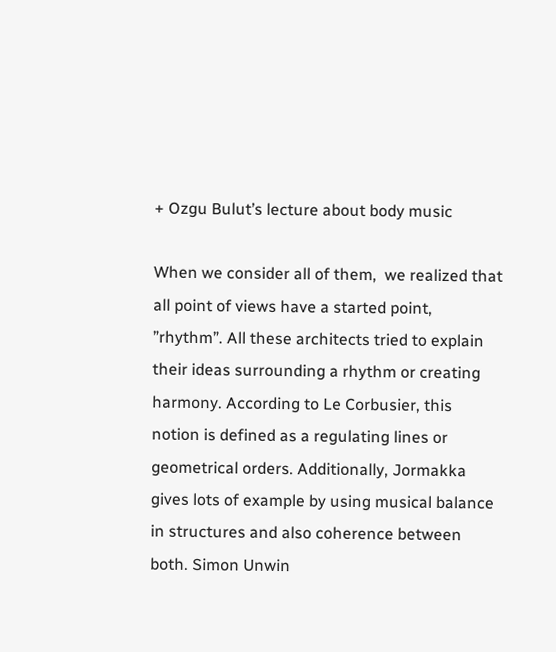+ Ozgu Bulut’s lecture about body music

When we consider all of them,  we realized that all point of views have a started point, ”rhythm”. All these architects tried to explain their ideas surrounding a rhythm or creating harmony. According to Le Corbusier, this notion is defined as a regulating lines or geometrical orders. Additionally, Jormakka gives lots of example by using musical balance in structures and also coherence between both. Simon Unwin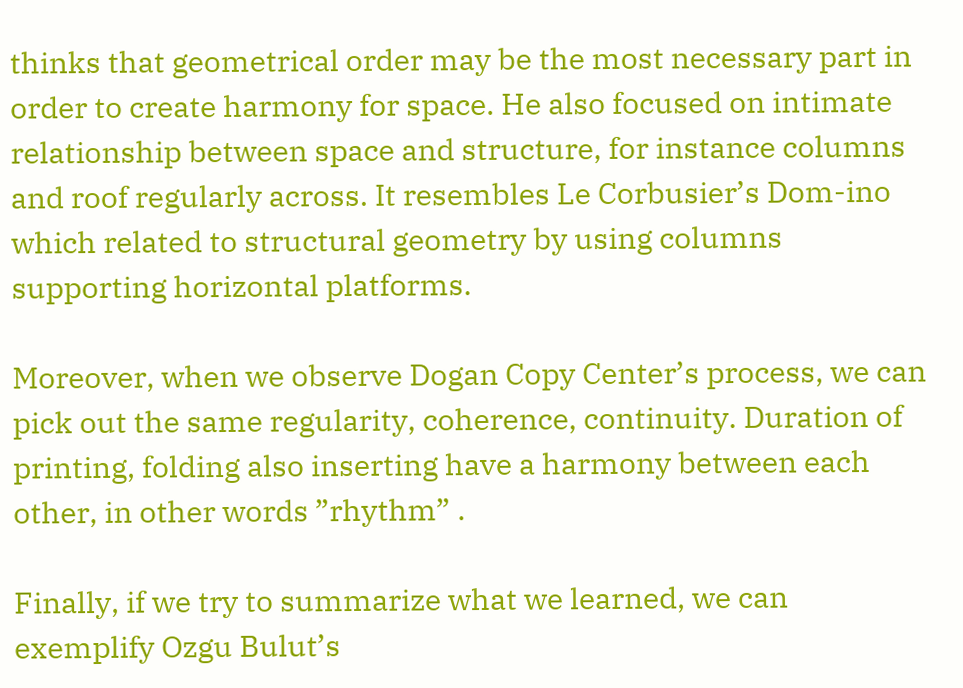thinks that geometrical order may be the most necessary part in order to create harmony for space. He also focused on intimate relationship between space and structure, for instance columns and roof regularly across. It resembles Le Corbusier’s Dom-ino which related to structural geometry by using columns supporting horizontal platforms.

Moreover, when we observe Dogan Copy Center’s process, we can pick out the same regularity, coherence, continuity. Duration of printing, folding also inserting have a harmony between each other, in other words ”rhythm” .

Finally, if we try to summarize what we learned, we can exemplify Ozgu Bulut’s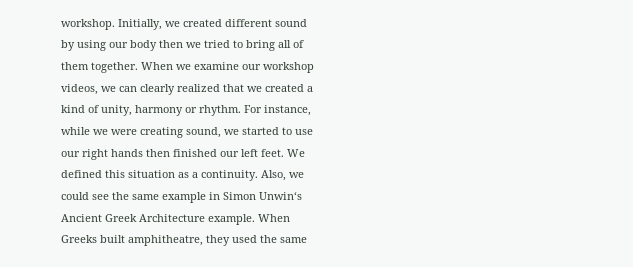workshop. Initially, we created different sound by using our body then we tried to bring all of them together. When we examine our workshop videos, we can clearly realized that we created a kind of unity, harmony or rhythm. For instance, while we were creating sound, we started to use our right hands then finished our left feet. We defined this situation as a continuity. Also, we could see the same example in Simon Unwin‘s Ancient Greek Architecture example. When Greeks built amphitheatre, they used the same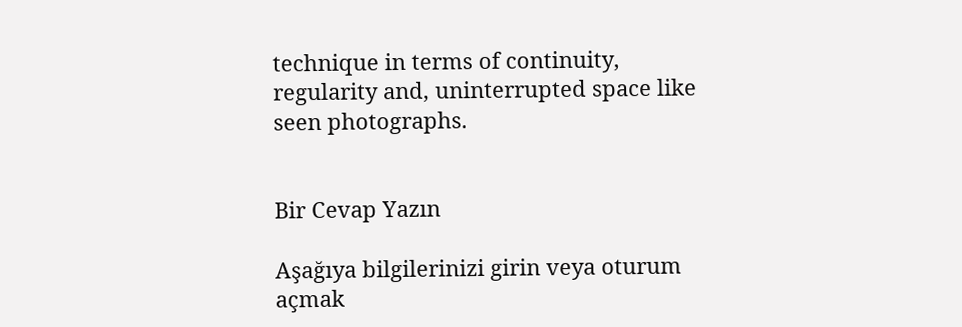technique in terms of continuity, regularity and, uninterrupted space like seen photographs.


Bir Cevap Yazın

Aşağıya bilgilerinizi girin veya oturum açmak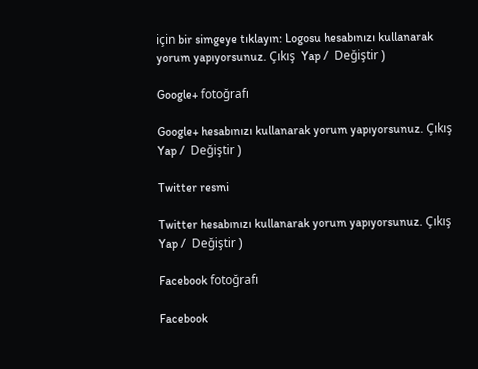için bir simgeye tıklayın: Logosu hesabınızı kullanarak yorum yapıyorsunuz. Çıkış  Yap /  Değiştir )

Google+ fotoğrafı

Google+ hesabınızı kullanarak yorum yapıyorsunuz. Çıkış  Yap /  Değiştir )

Twitter resmi

Twitter hesabınızı kullanarak yorum yapıyorsunuz. Çıkış  Yap /  Değiştir )

Facebook fotoğrafı

Facebook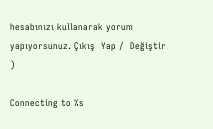hesabınızı kullanarak yorum yapıyorsunuz. Çıkış  Yap /  Değiştir )

Connecting to %s